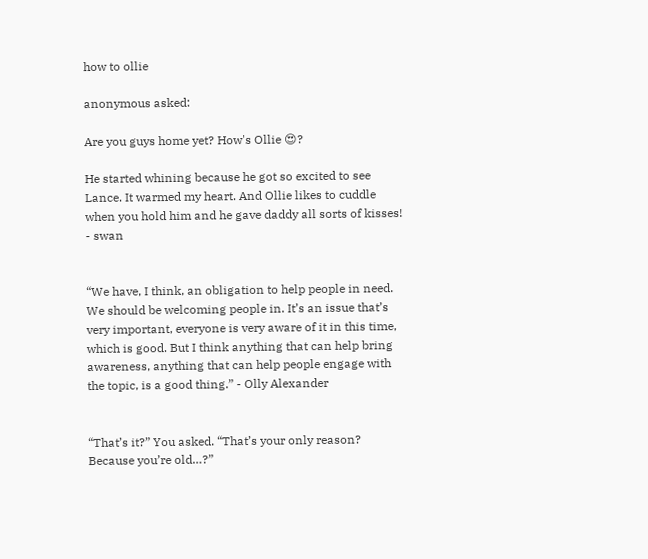how to ollie

anonymous asked:

Are you guys home yet? How's Ollie 😍?

He started whining because he got so excited to see Lance. It warmed my heart. And Ollie likes to cuddle when you hold him and he gave daddy all sorts of kisses!
- swan


“We have, I think, an obligation to help people in need. We should be welcoming people in. It’s an issue that’s very important, everyone is very aware of it in this time, which is good. But I think anything that can help bring awareness, anything that can help people engage with the topic, is a good thing.” - Olly Alexander


“That’s it?” You asked. “That’s your only reason? Because you’re old…?”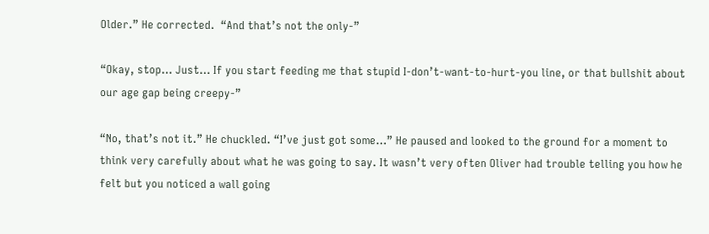Older.” He corrected.  “And that’s not the only-”

“Okay, stop… Just… If you start feeding me that stupid I-don’t-want-to-hurt-you line, or that bullshit about our age gap being creepy-”

“No, that’s not it.” He chuckled. “I’ve just got some…” He paused and looked to the ground for a moment to think very carefully about what he was going to say. It wasn’t very often Oliver had trouble telling you how he felt but you noticed a wall going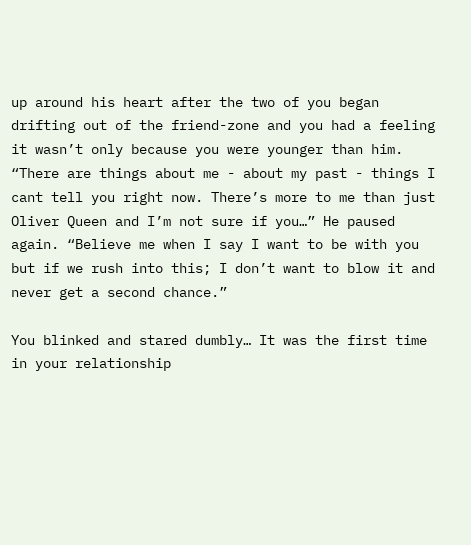up around his heart after the two of you began drifting out of the friend-zone and you had a feeling it wasn’t only because you were younger than him. “There are things about me - about my past - things I cant tell you right now. There’s more to me than just Oliver Queen and I’m not sure if you…” He paused again. “Believe me when I say I want to be with you but if we rush into this; I don’t want to blow it and never get a second chance.”

You blinked and stared dumbly… It was the first time in your relationship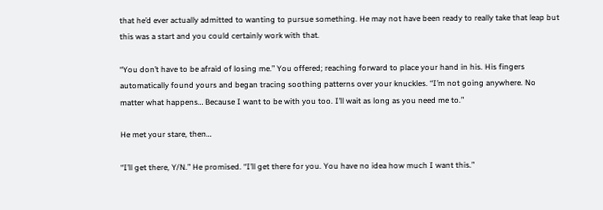that he’d ever actually admitted to wanting to pursue something. He may not have been ready to really take that leap but this was a start and you could certainly work with that.

“You don’t have to be afraid of losing me.” You offered; reaching forward to place your hand in his. His fingers automatically found yours and began tracing soothing patterns over your knuckles. “I’m not going anywhere. No matter what happens… Because I want to be with you too. I’ll wait as long as you need me to.”

He met your stare, then…

“I’ll get there, Y/N.” He promised. “I’ll get there for you. You have no idea how much I want this.”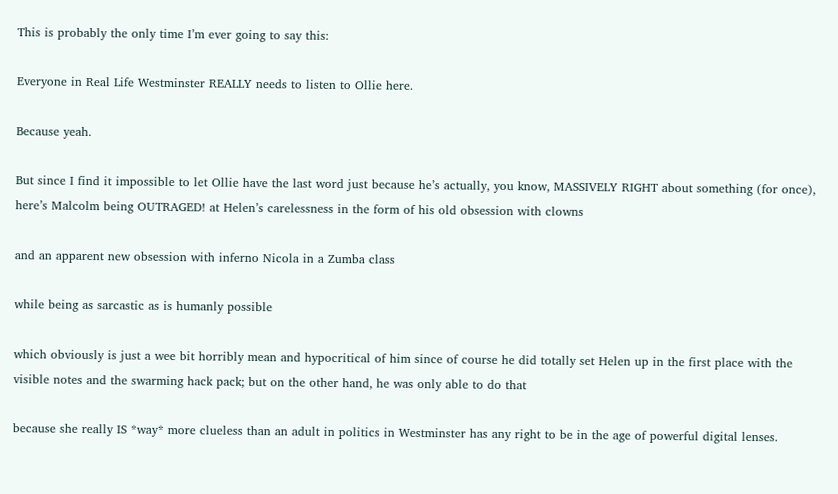This is probably the only time I’m ever going to say this:

Everyone in Real Life Westminster REALLY needs to listen to Ollie here.

Because yeah.

But since I find it impossible to let Ollie have the last word just because he’s actually, you know, MASSIVELY RIGHT about something (for once), here’s Malcolm being OUTRAGED! at Helen’s carelessness in the form of his old obsession with clowns

and an apparent new obsession with inferno Nicola in a Zumba class

while being as sarcastic as is humanly possible

which obviously is just a wee bit horribly mean and hypocritical of him since of course he did totally set Helen up in the first place with the visible notes and the swarming hack pack; but on the other hand, he was only able to do that

because she really IS *way* more clueless than an adult in politics in Westminster has any right to be in the age of powerful digital lenses.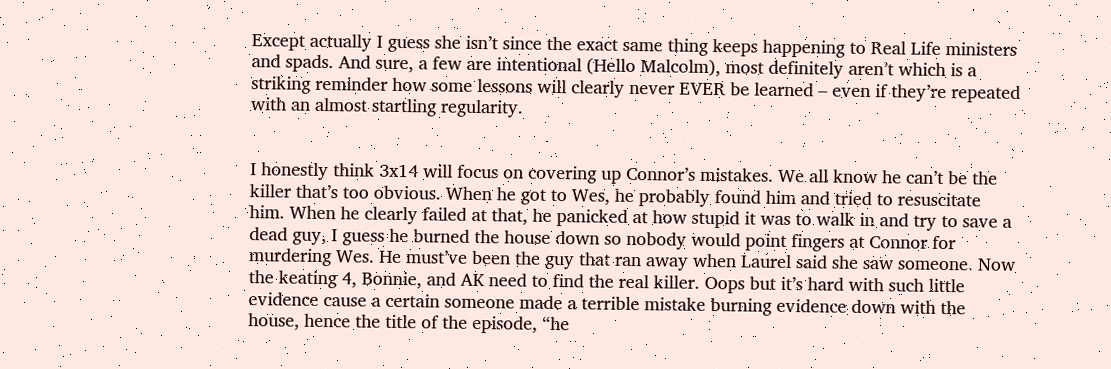Except actually I guess she isn’t since the exact same thing keeps happening to Real Life ministers and spads. And sure, a few are intentional (Hello Malcolm), most definitely aren’t which is a striking reminder how some lessons will clearly never EVER be learned – even if they’re repeated with an almost startling regularity.


I honestly think 3x14 will focus on covering up Connor’s mistakes. We all know he can’t be the killer that’s too obvious. When he got to Wes, he probably found him and tried to resuscitate him. When he clearly failed at that, he panicked at how stupid it was to walk in and try to save a dead guy, I guess he burned the house down so nobody would point fingers at Connor for murdering Wes. He must’ve been the guy that ran away when Laurel said she saw someone. Now the keating 4, Bonnie, and AK need to find the real killer. Oops but it’s hard with such little evidence cause a certain someone made a terrible mistake burning evidence down with the house, hence the title of the episode, “he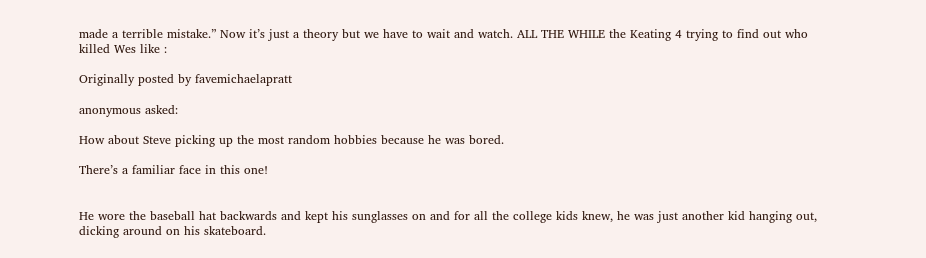made a terrible mistake.” Now it’s just a theory but we have to wait and watch. ALL THE WHILE the Keating 4 trying to find out who killed Wes like :

Originally posted by favemichaelapratt

anonymous asked:

How about Steve picking up the most random hobbies because he was bored.

There’s a familiar face in this one!


He wore the baseball hat backwards and kept his sunglasses on and for all the college kids knew, he was just another kid hanging out, dicking around on his skateboard.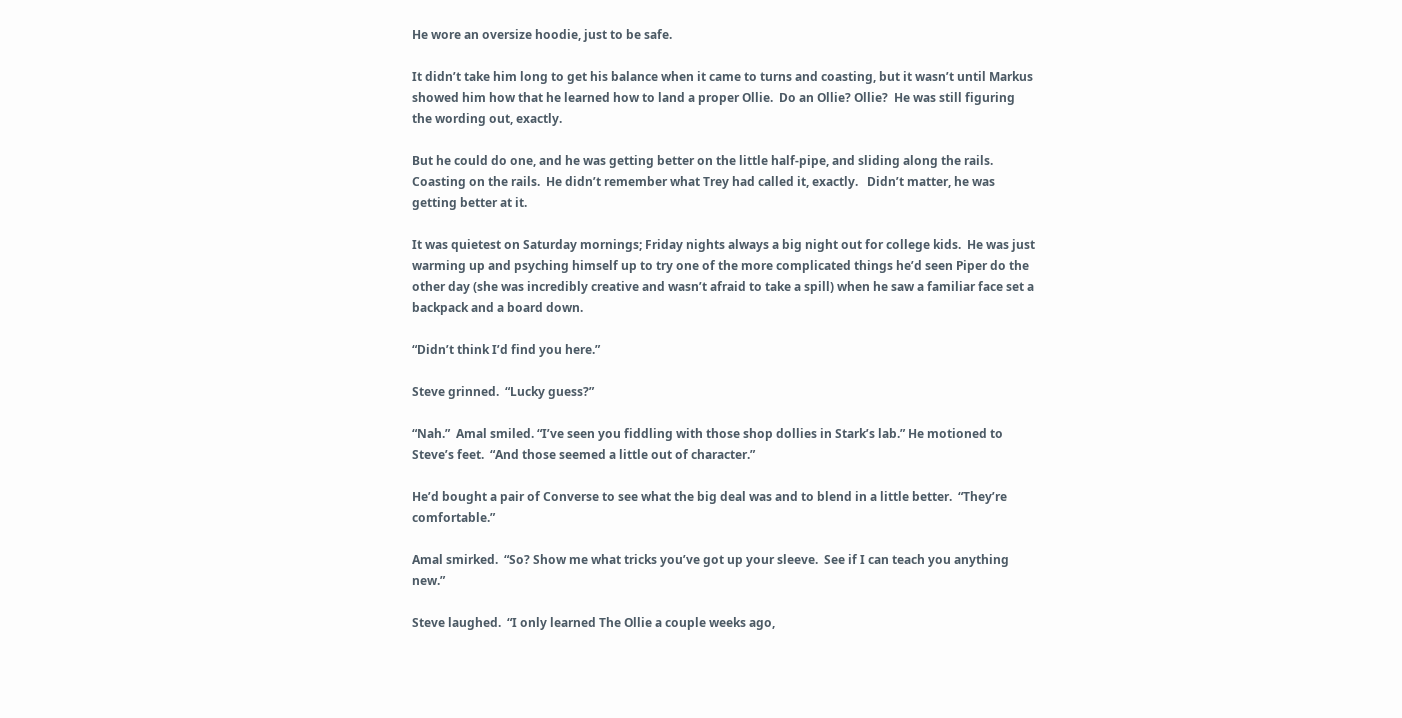He wore an oversize hoodie, just to be safe.

It didn’t take him long to get his balance when it came to turns and coasting, but it wasn’t until Markus showed him how that he learned how to land a proper Ollie.  Do an Ollie? Ollie?  He was still figuring the wording out, exactly.

But he could do one, and he was getting better on the little half-pipe, and sliding along the rails.  Coasting on the rails.  He didn’t remember what Trey had called it, exactly.   Didn’t matter, he was getting better at it.

It was quietest on Saturday mornings; Friday nights always a big night out for college kids.  He was just warming up and psyching himself up to try one of the more complicated things he’d seen Piper do the other day (she was incredibly creative and wasn’t afraid to take a spill) when he saw a familiar face set a backpack and a board down.

“Didn’t think I’d find you here.”

Steve grinned.  “Lucky guess?”

“Nah.”  Amal smiled. “I’ve seen you fiddling with those shop dollies in Stark’s lab.” He motioned to Steve’s feet.  “And those seemed a little out of character.”

He’d bought a pair of Converse to see what the big deal was and to blend in a little better.  “They’re comfortable.”

Amal smirked.  “So? Show me what tricks you’ve got up your sleeve.  See if I can teach you anything new.”

Steve laughed.  “I only learned The Ollie a couple weeks ago,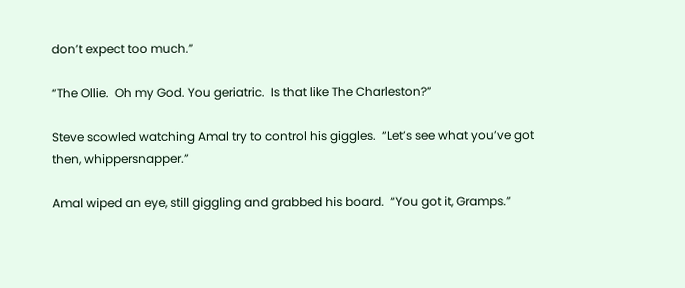don’t expect too much.”

“The Ollie.  Oh my God. You geriatric.  Is that like The Charleston?”

Steve scowled watching Amal try to control his giggles.  “Let’s see what you’ve got then, whippersnapper.”

Amal wiped an eye, still giggling and grabbed his board.  “You got it, Gramps.”